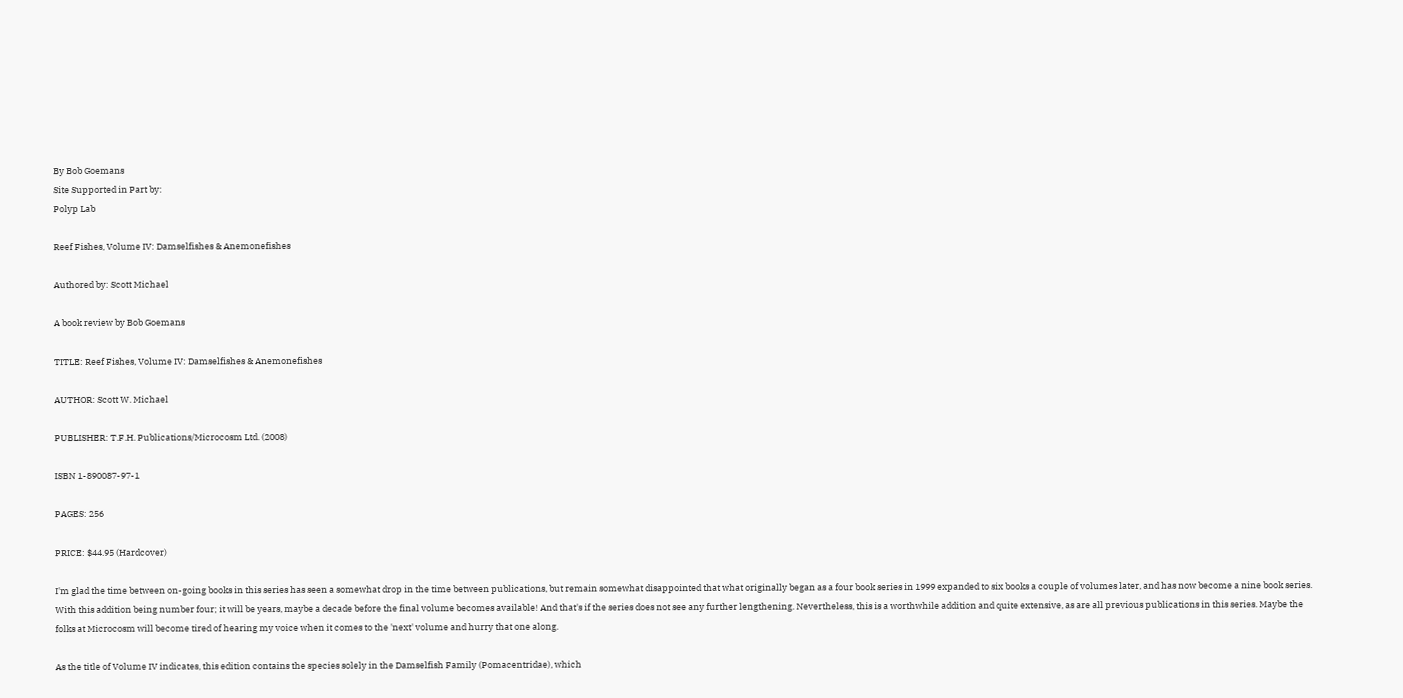By Bob Goemans
Site Supported in Part by:
Polyp Lab

Reef Fishes, Volume IV: Damselfishes & Anemonefishes

Authored by: Scott Michael

A book review by Bob Goemans

TITLE: Reef Fishes, Volume IV: Damselfishes & Anemonefishes

AUTHOR: Scott W. Michael

PUBLISHER: T.F.H. Publications/Microcosm Ltd. (2008)

ISBN 1-890087-97-1

PAGES: 256

PRICE: $44.95 (Hardcover)

I'm glad the time between on-going books in this series has seen a somewhat drop in the time between publications, but remain somewhat disappointed that what originally began as a four book series in 1999 expanded to six books a couple of volumes later, and has now become a nine book series. With this addition being number four; it will be years, maybe a decade before the final volume becomes available! And that's if the series does not see any further lengthening. Nevertheless, this is a worthwhile addition and quite extensive, as are all previous publications in this series. Maybe the folks at Microcosm will become tired of hearing my voice when it comes to the 'next' volume and hurry that one along.

As the title of Volume IV indicates, this edition contains the species solely in the Damselfish Family (Pomacentridae), which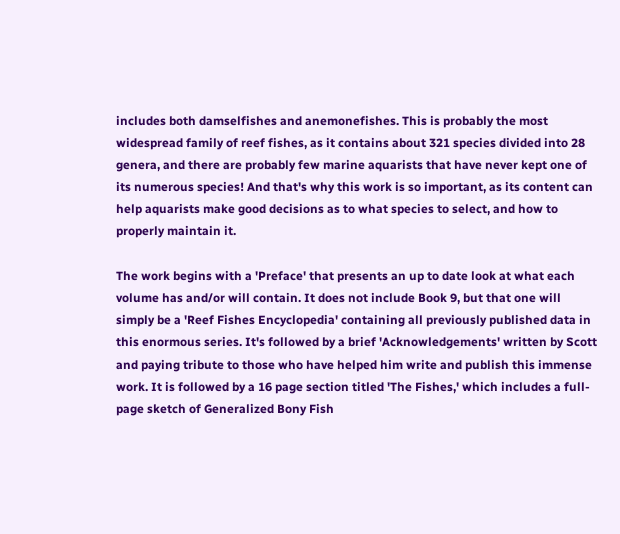includes both damselfishes and anemonefishes. This is probably the most widespread family of reef fishes, as it contains about 321 species divided into 28 genera, and there are probably few marine aquarists that have never kept one of its numerous species! And that's why this work is so important, as its content can help aquarists make good decisions as to what species to select, and how to properly maintain it.

The work begins with a 'Preface' that presents an up to date look at what each volume has and/or will contain. It does not include Book 9, but that one will simply be a 'Reef Fishes Encyclopedia' containing all previously published data in this enormous series. It's followed by a brief 'Acknowledgements' written by Scott and paying tribute to those who have helped him write and publish this immense work. It is followed by a 16 page section titled 'The Fishes,' which includes a full-page sketch of Generalized Bony Fish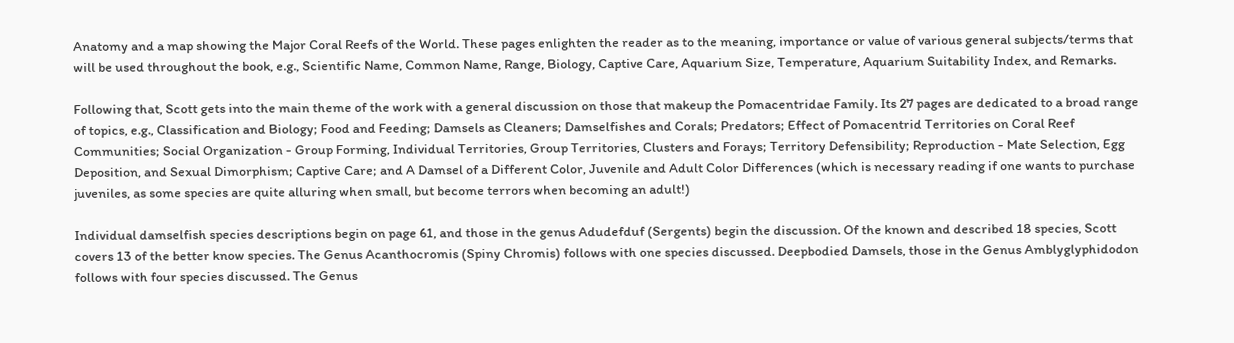Anatomy and a map showing the Major Coral Reefs of the World. These pages enlighten the reader as to the meaning, importance or value of various general subjects/terms that will be used throughout the book, e.g., Scientific Name, Common Name, Range, Biology, Captive Care, Aquarium Size, Temperature, Aquarium Suitability Index, and Remarks.

Following that, Scott gets into the main theme of the work with a general discussion on those that makeup the Pomacentridae Family. Its 27 pages are dedicated to a broad range of topics, e.g., Classification and Biology; Food and Feeding; Damsels as Cleaners; Damselfishes and Corals; Predators; Effect of Pomacentrid Territories on Coral Reef Communities; Social Organization - Group Forming, Individual Territories, Group Territories, Clusters and Forays; Territory Defensibility; Reproduction - Mate Selection, Egg Deposition, and Sexual Dimorphism; Captive Care; and A Damsel of a Different Color, Juvenile and Adult Color Differences (which is necessary reading if one wants to purchase juveniles, as some species are quite alluring when small, but become terrors when becoming an adult!)

Individual damselfish species descriptions begin on page 61, and those in the genus Adudefduf (Sergents) begin the discussion. Of the known and described 18 species, Scott covers 13 of the better know species. The Genus Acanthocromis (Spiny Chromis) follows with one species discussed. Deepbodied Damsels, those in the Genus Amblyglyphidodon follows with four species discussed. The Genus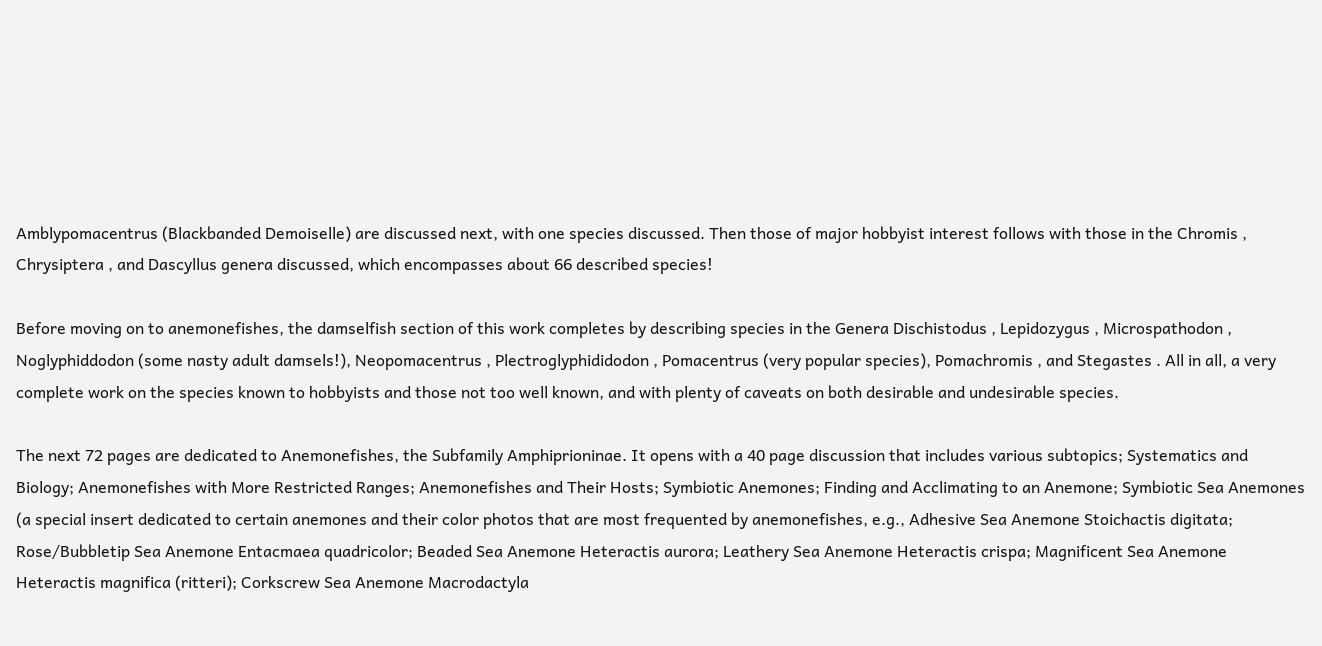Amblypomacentrus (Blackbanded Demoiselle) are discussed next, with one species discussed. Then those of major hobbyist interest follows with those in the Chromis , Chrysiptera , and Dascyllus genera discussed, which encompasses about 66 described species!

Before moving on to anemonefishes, the damselfish section of this work completes by describing species in the Genera Dischistodus , Lepidozygus , Microspathodon , Noglyphiddodon (some nasty adult damsels!), Neopomacentrus , Plectroglyphididodon , Pomacentrus (very popular species), Pomachromis , and Stegastes . All in all, a very complete work on the species known to hobbyists and those not too well known, and with plenty of caveats on both desirable and undesirable species.

The next 72 pages are dedicated to Anemonefishes, the Subfamily Amphiprioninae. It opens with a 40 page discussion that includes various subtopics; Systematics and Biology; Anemonefishes with More Restricted Ranges; Anemonefishes and Their Hosts; Symbiotic Anemones; Finding and Acclimating to an Anemone; Symbiotic Sea Anemones (a special insert dedicated to certain anemones and their color photos that are most frequented by anemonefishes, e.g., Adhesive Sea Anemone Stoichactis digitata; Rose/Bubbletip Sea Anemone Entacmaea quadricolor; Beaded Sea Anemone Heteractis aurora; Leathery Sea Anemone Heteractis crispa; Magnificent Sea Anemone Heteractis magnifica (ritteri); Corkscrew Sea Anemone Macrodactyla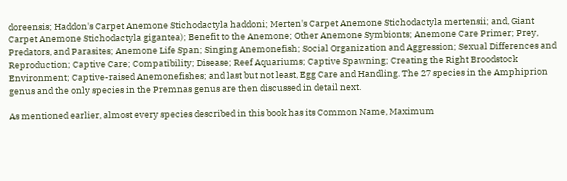doreensis; Haddon's Carpet Anemone Stichodactyla haddoni; Merten's Carpet Anemone Stichodactyla mertensii; and, Giant Carpet Anemone Stichodactyla gigantea); Benefit to the Anemone; Other Anemone Symbionts; Anemone Care Primer; Prey, Predators, and Parasites; Anemone Life Span; Singing Anemonefish; Social Organization and Aggression; Sexual Differences and Reproduction; Captive Care; Compatibility; Disease; Reef Aquariums; Captive Spawning; Creating the Right Broodstock Environment; Captive-raised Anemonefishes; and last but not least, Egg Care and Handling. The 27 species in the Amphiprion genus and the only species in the Premnas genus are then discussed in detail next.

As mentioned earlier, almost every species described in this book has its Common Name, Maximum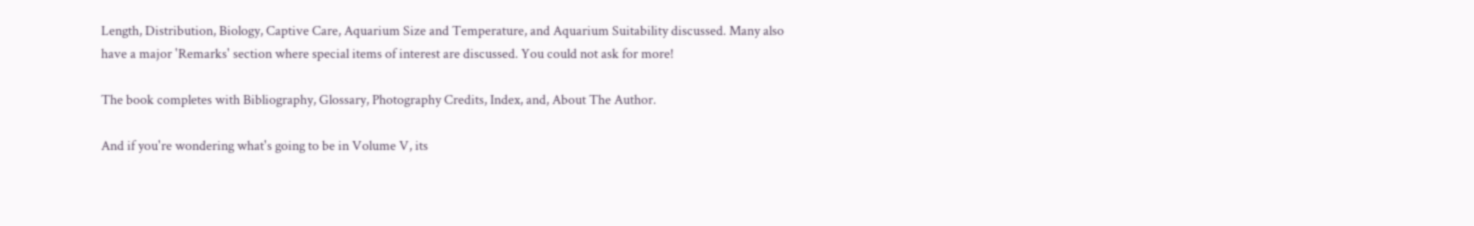Length, Distribution, Biology, Captive Care, Aquarium Size and Temperature, and Aquarium Suitability discussed. Many also have a major 'Remarks' section where special items of interest are discussed. You could not ask for more!

The book completes with Bibliography, Glossary, Photography Credits, Index, and, About The Author.

And if you're wondering what's going to be in Volume V, its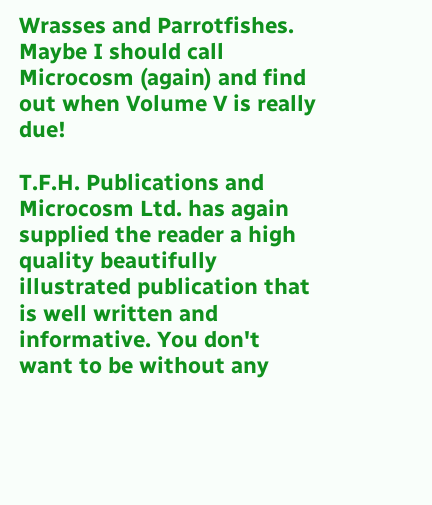Wrasses and Parrotfishes. Maybe I should call Microcosm (again) and find out when Volume V is really due!

T.F.H. Publications and Microcosm Ltd. has again supplied the reader a high quality beautifully illustrated publication that is well written and informative. You don't want to be without any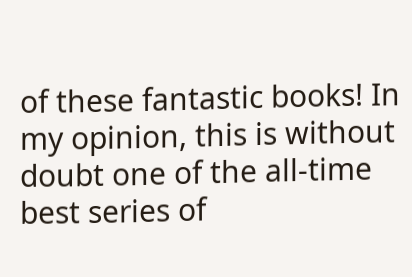of these fantastic books! In my opinion, this is without doubt one of the all-time best series of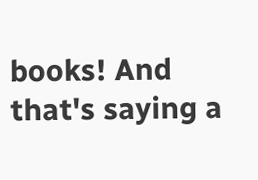books! And that's saying a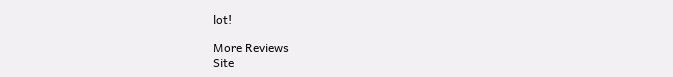lot!

More Reviews
Site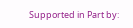Supported in Part by: